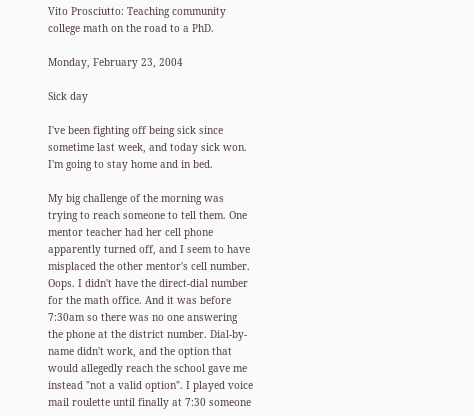Vito Prosciutto: Teaching community college math on the road to a PhD.

Monday, February 23, 2004

Sick day

I've been fighting off being sick since sometime last week, and today sick won. I'm going to stay home and in bed.

My big challenge of the morning was trying to reach someone to tell them. One mentor teacher had her cell phone apparently turned off, and I seem to have misplaced the other mentor's cell number. Oops. I didn't have the direct-dial number for the math office. And it was before 7:30am so there was no one answering the phone at the district number. Dial-by-name didn't work, and the option that would allegedly reach the school gave me instead "not a valid option". I played voice mail roulette until finally at 7:30 someone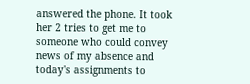answered the phone. It took her 2 tries to get me to someone who could convey news of my absence and today's assignments to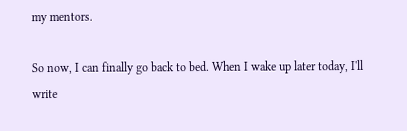my mentors.

So now, I can finally go back to bed. When I wake up later today, I'll write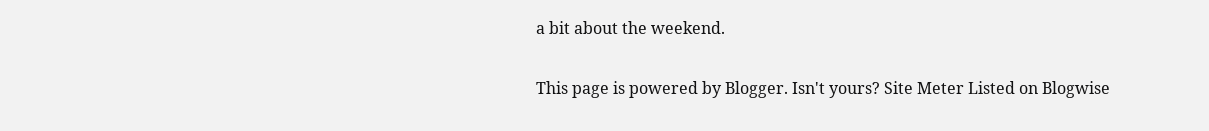a bit about the weekend.

This page is powered by Blogger. Isn't yours? Site Meter Listed on Blogwise